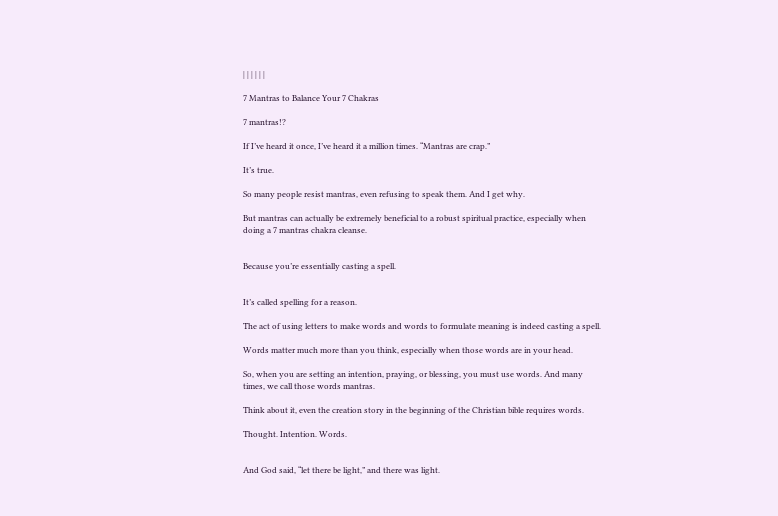| | | | | |

7 Mantras to Balance Your 7 Chakras

7 mantras!?

If I’ve heard it once, I’ve heard it a million times. “Mantras are crap.”

It’s true.

So many people resist mantras, even refusing to speak them. And I get why.

But mantras can actually be extremely beneficial to a robust spiritual practice, especially when doing a 7 mantras chakra cleanse.


Because you’re essentially casting a spell.


It’s called spelling for a reason.

The act of using letters to make words and words to formulate meaning is indeed casting a spell.

Words matter much more than you think, especially when those words are in your head.

So, when you are setting an intention, praying, or blessing, you must use words. And many times, we call those words mantras.

Think about it, even the creation story in the beginning of the Christian bible requires words.

Thought. Intention. Words.


And God said, “let there be light,” and there was light.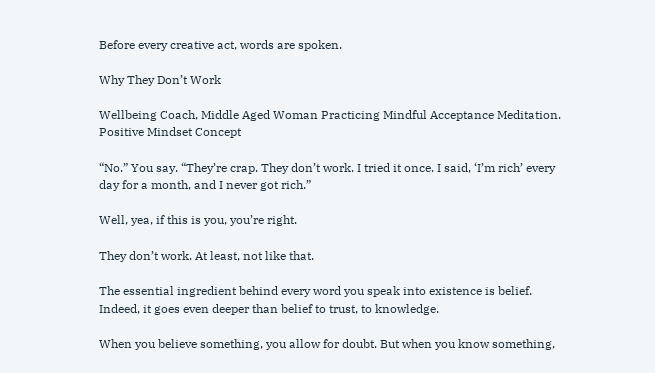Before every creative act, words are spoken.

Why They Don’t Work

Wellbeing Coach, Middle Aged Woman Practicing Mindful Acceptance Meditation. Positive Mindset Concept

“No.” You say. “They’re crap. They don’t work. I tried it once. I said, ‘I’m rich’ every day for a month, and I never got rich.”

Well, yea, if this is you, you’re right.

They don’t work. At least, not like that.

The essential ingredient behind every word you speak into existence is belief. Indeed, it goes even deeper than belief to trust, to knowledge.

When you believe something, you allow for doubt. But when you know something,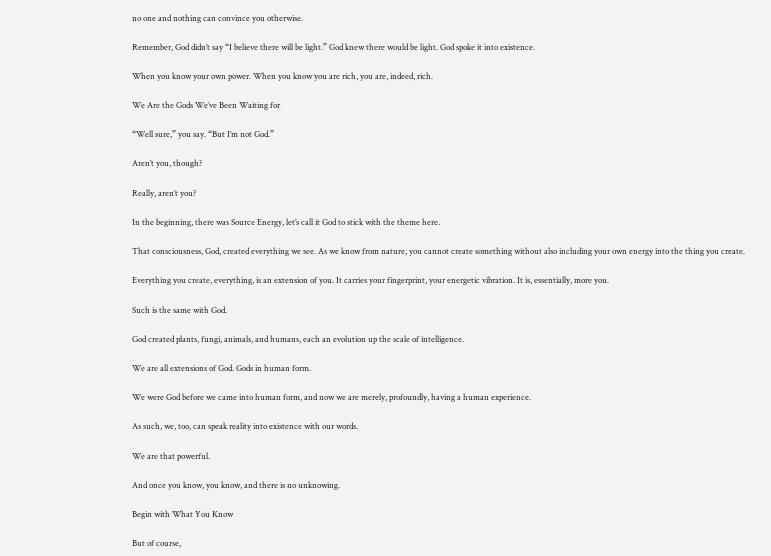no one and nothing can convince you otherwise.

Remember, God didn’t say “I believe there will be light.” God knew there would be light. God spoke it into existence.

When you know your own power. When you know you are rich, you are, indeed, rich.

We Are the Gods We’ve Been Waiting for

“Well sure,” you say. “But I’m not God.”

Aren’t you, though?

Really, aren’t you?

In the beginning, there was Source Energy, let’s call it God to stick with the theme here.

That consciousness, God, created everything we see. As we know from nature, you cannot create something without also including your own energy into the thing you create.

Everything you create, everything, is an extension of you. It carries your fingerprint, your energetic vibration. It is, essentially, more you.

Such is the same with God.

God created plants, fungi, animals, and humans, each an evolution up the scale of intelligence.

We are all extensions of God. Gods in human form.

We were God before we came into human form, and now we are merely, profoundly, having a human experience.

As such, we, too, can speak reality into existence with our words.

We are that powerful.

And once you know, you know, and there is no unknowing.

Begin with What You Know

But of course,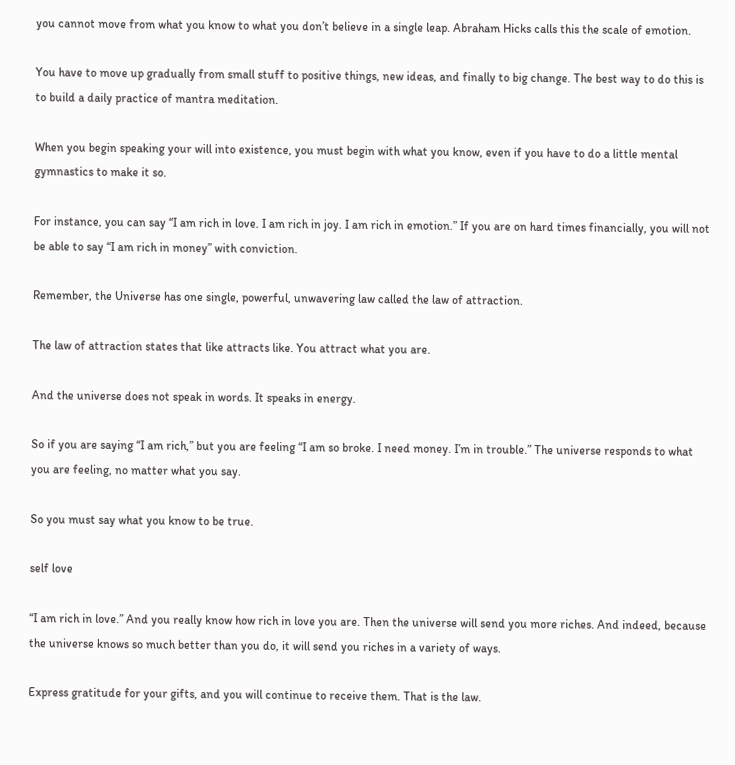you cannot move from what you know to what you don’t believe in a single leap. Abraham Hicks calls this the scale of emotion.

You have to move up gradually from small stuff to positive things, new ideas, and finally to big change. The best way to do this is to build a daily practice of mantra meditation.

When you begin speaking your will into existence, you must begin with what you know, even if you have to do a little mental gymnastics to make it so.

For instance, you can say “I am rich in love. I am rich in joy. I am rich in emotion.” If you are on hard times financially, you will not be able to say “I am rich in money” with conviction.

Remember, the Universe has one single, powerful, unwavering law called the law of attraction.

The law of attraction states that like attracts like. You attract what you are.

And the universe does not speak in words. It speaks in energy.

So if you are saying “I am rich,” but you are feeling “I am so broke. I need money. I’m in trouble.” The universe responds to what you are feeling, no matter what you say.

So you must say what you know to be true.

self love

“I am rich in love.” And you really know how rich in love you are. Then the universe will send you more riches. And indeed, because the universe knows so much better than you do, it will send you riches in a variety of ways.

Express gratitude for your gifts, and you will continue to receive them. That is the law.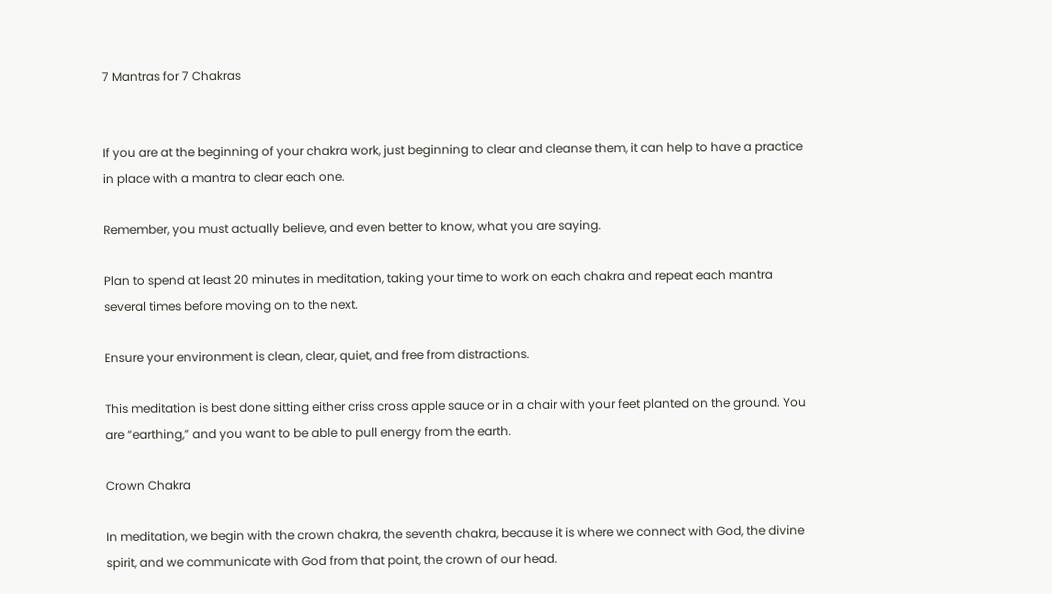7 Mantras for 7 Chakras


If you are at the beginning of your chakra work, just beginning to clear and cleanse them, it can help to have a practice in place with a mantra to clear each one.

Remember, you must actually believe, and even better to know, what you are saying.

Plan to spend at least 20 minutes in meditation, taking your time to work on each chakra and repeat each mantra several times before moving on to the next.

Ensure your environment is clean, clear, quiet, and free from distractions.

This meditation is best done sitting either criss cross apple sauce or in a chair with your feet planted on the ground. You are “earthing,” and you want to be able to pull energy from the earth.

Crown Chakra

In meditation, we begin with the crown chakra, the seventh chakra, because it is where we connect with God, the divine spirit, and we communicate with God from that point, the crown of our head.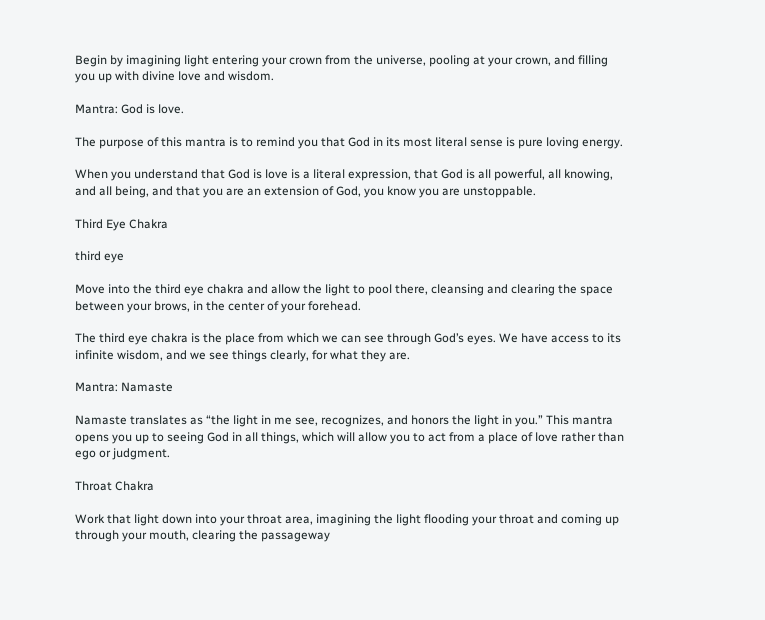Begin by imagining light entering your crown from the universe, pooling at your crown, and filling you up with divine love and wisdom.

Mantra: God is love.

The purpose of this mantra is to remind you that God in its most literal sense is pure loving energy.

When you understand that God is love is a literal expression, that God is all powerful, all knowing, and all being, and that you are an extension of God, you know you are unstoppable.

Third Eye Chakra

third eye

Move into the third eye chakra and allow the light to pool there, cleansing and clearing the space between your brows, in the center of your forehead.

The third eye chakra is the place from which we can see through God’s eyes. We have access to its infinite wisdom, and we see things clearly, for what they are.

Mantra: Namaste

Namaste translates as “the light in me see, recognizes, and honors the light in you.” This mantra opens you up to seeing God in all things, which will allow you to act from a place of love rather than ego or judgment.

Throat Chakra

Work that light down into your throat area, imagining the light flooding your throat and coming up through your mouth, clearing the passageway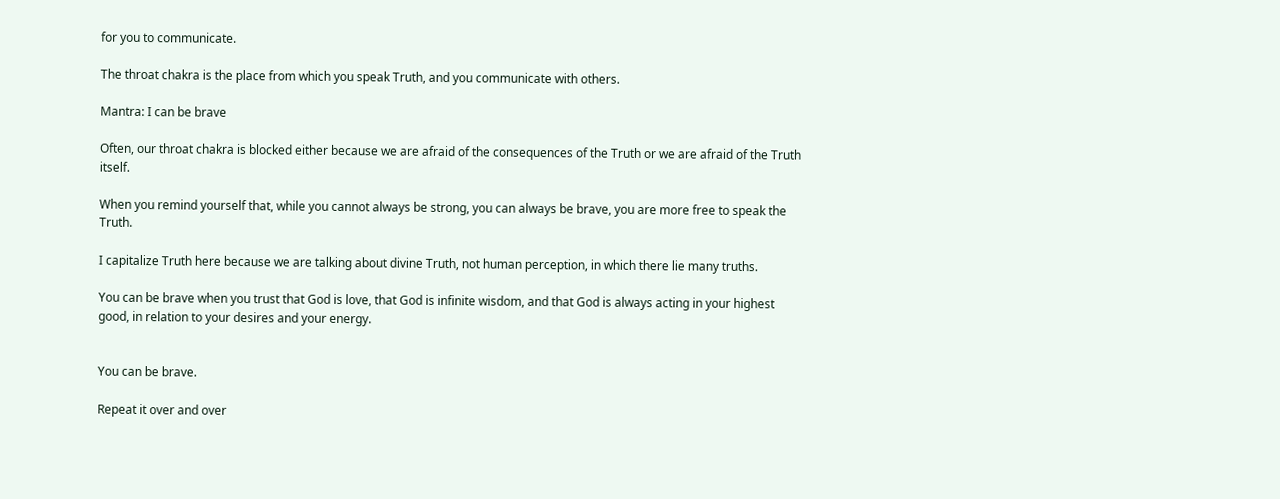for you to communicate.

The throat chakra is the place from which you speak Truth, and you communicate with others.

Mantra: I can be brave

Often, our throat chakra is blocked either because we are afraid of the consequences of the Truth or we are afraid of the Truth itself.

When you remind yourself that, while you cannot always be strong, you can always be brave, you are more free to speak the Truth.

I capitalize Truth here because we are talking about divine Truth, not human perception, in which there lie many truths.

You can be brave when you trust that God is love, that God is infinite wisdom, and that God is always acting in your highest good, in relation to your desires and your energy.


You can be brave.

Repeat it over and over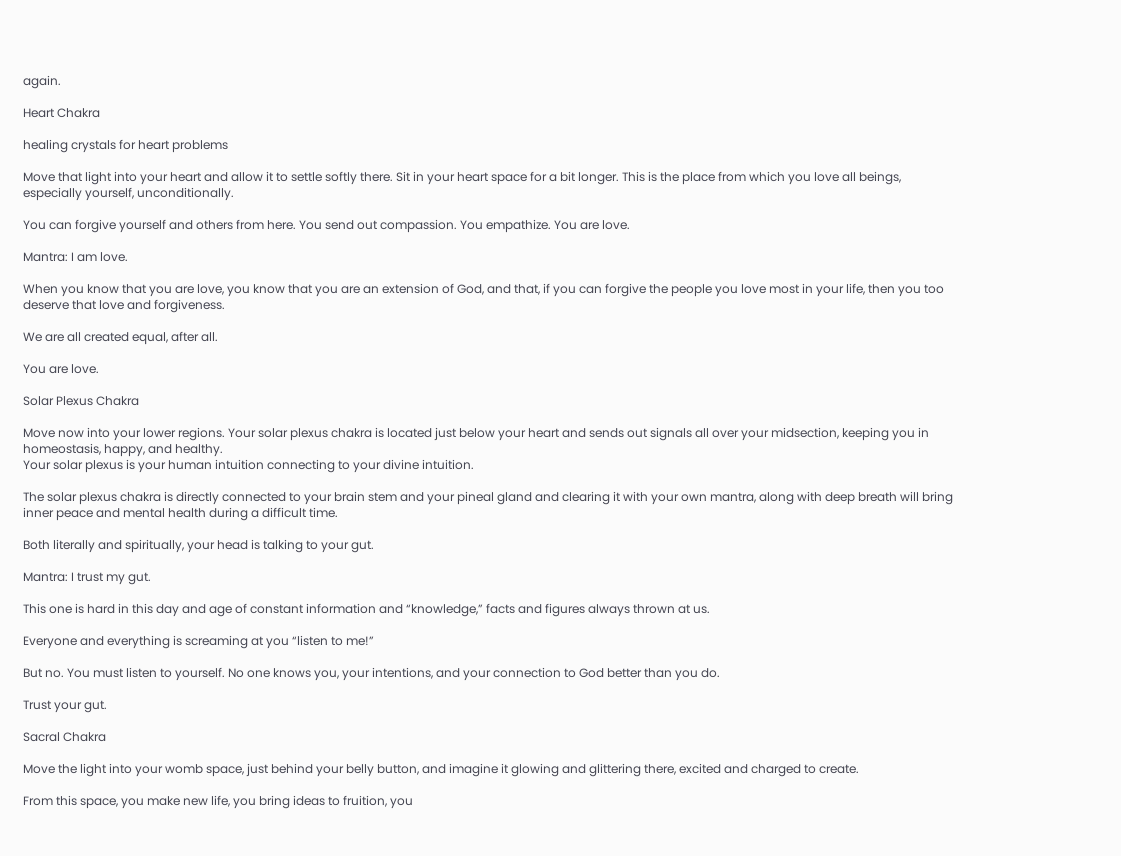again.

Heart Chakra

healing crystals for heart problems

Move that light into your heart and allow it to settle softly there. Sit in your heart space for a bit longer. This is the place from which you love all beings, especially yourself, unconditionally.

You can forgive yourself and others from here. You send out compassion. You empathize. You are love.

Mantra: I am love.

When you know that you are love, you know that you are an extension of God, and that, if you can forgive the people you love most in your life, then you too deserve that love and forgiveness.

We are all created equal, after all.

You are love.

Solar Plexus Chakra

Move now into your lower regions. Your solar plexus chakra is located just below your heart and sends out signals all over your midsection, keeping you in homeostasis, happy, and healthy.
Your solar plexus is your human intuition connecting to your divine intuition.

The solar plexus chakra is directly connected to your brain stem and your pineal gland and clearing it with your own mantra, along with deep breath will bring inner peace and mental health during a difficult time.

Both literally and spiritually, your head is talking to your gut.

Mantra: I trust my gut.

This one is hard in this day and age of constant information and “knowledge,” facts and figures always thrown at us.

Everyone and everything is screaming at you “listen to me!”

But no. You must listen to yourself. No one knows you, your intentions, and your connection to God better than you do.

Trust your gut.

Sacral Chakra

Move the light into your womb space, just behind your belly button, and imagine it glowing and glittering there, excited and charged to create.

From this space, you make new life, you bring ideas to fruition, you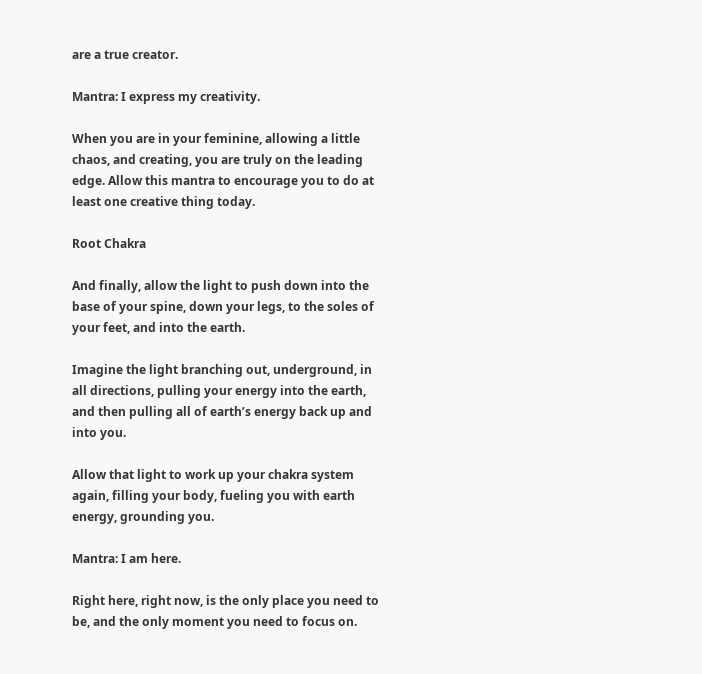are a true creator.

Mantra: I express my creativity.

When you are in your feminine, allowing a little chaos, and creating, you are truly on the leading edge. Allow this mantra to encourage you to do at least one creative thing today.

Root Chakra

And finally, allow the light to push down into the base of your spine, down your legs, to the soles of your feet, and into the earth.

Imagine the light branching out, underground, in all directions, pulling your energy into the earth, and then pulling all of earth’s energy back up and into you.

Allow that light to work up your chakra system again, filling your body, fueling you with earth energy, grounding you.

Mantra: I am here.

Right here, right now, is the only place you need to be, and the only moment you need to focus on.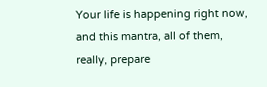Your life is happening right now, and this mantra, all of them, really, prepare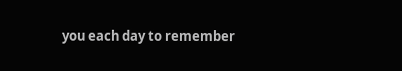you each day to remember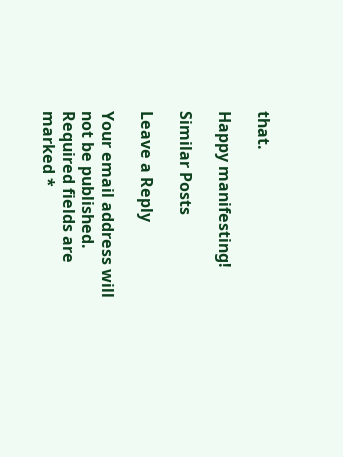that.

Happy manifesting!

Similar Posts

Leave a Reply

Your email address will not be published. Required fields are marked *